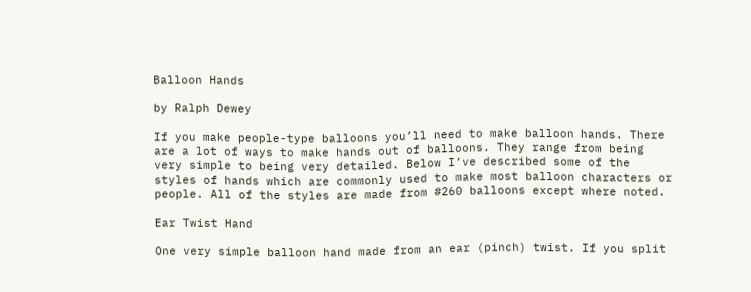Balloon Hands

by Ralph Dewey

If you make people-type balloons you’ll need to make balloon hands. There
are a lot of ways to make hands out of balloons. They range from being
very simple to being very detailed. Below I’ve described some of the
styles of hands which are commonly used to make most balloon characters or
people. All of the styles are made from #260 balloons except where noted.

Ear Twist Hand

One very simple balloon hand made from an ear (pinch) twist. If you split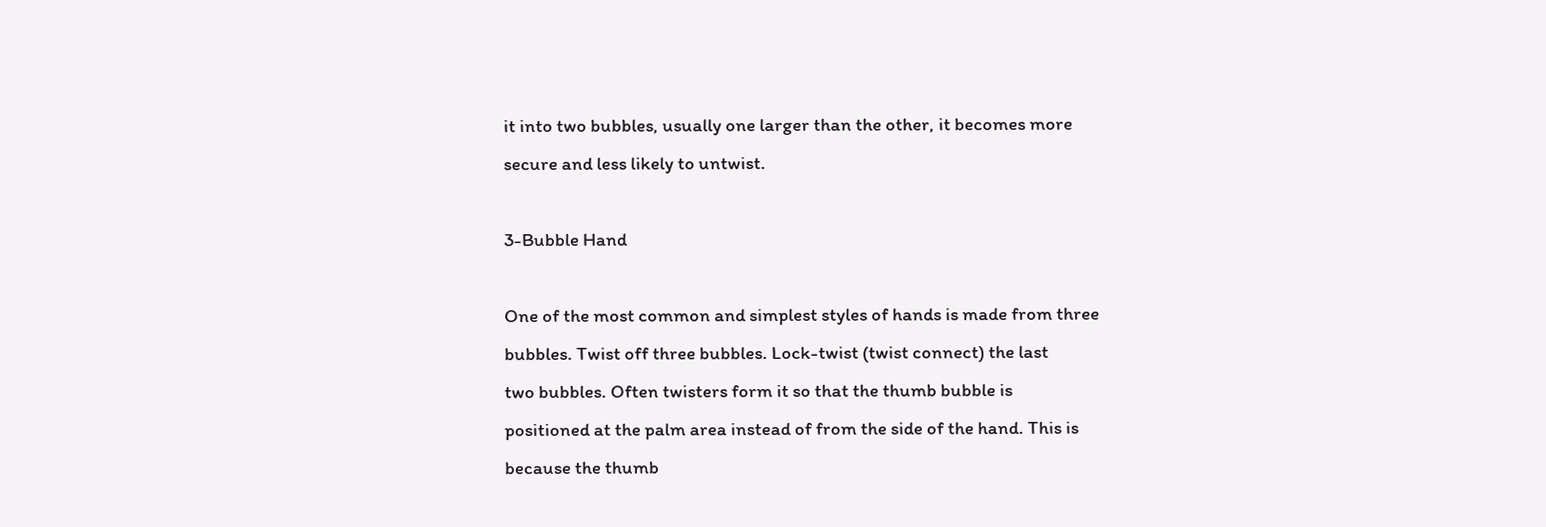it into two bubbles, usually one larger than the other, it becomes more
secure and less likely to untwist.

3-Bubble Hand

One of the most common and simplest styles of hands is made from three
bubbles. Twist off three bubbles. Lock-twist (twist connect) the last
two bubbles. Often twisters form it so that the thumb bubble is
positioned at the palm area instead of from the side of the hand. This is
because the thumb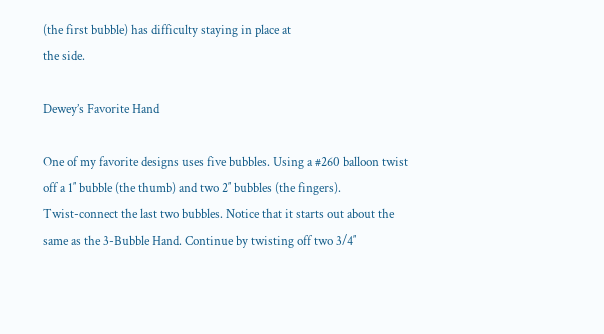(the first bubble) has difficulty staying in place at
the side.

Dewey’s Favorite Hand

One of my favorite designs uses five bubbles. Using a #260 balloon twist
off a 1″ bubble (the thumb) and two 2″ bubbles (the fingers).
Twist-connect the last two bubbles. Notice that it starts out about the
same as the 3-Bubble Hand. Continue by twisting off two 3/4″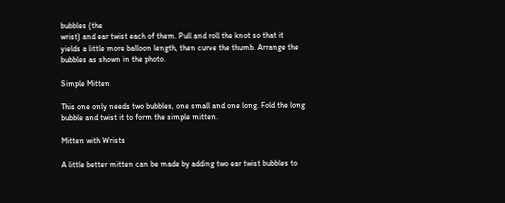bubbles (the
wrist) and ear twist each of them. Pull and roll the knot so that it
yields a little more balloon length, then curve the thumb. Arrange the
bubbles as shown in the photo.

Simple Mitten

This one only needs two bubbles, one small and one long. Fold the long
bubble and twist it to form the simple mitten.

Mitten with Wrists

A little better mitten can be made by adding two ear twist bubbles to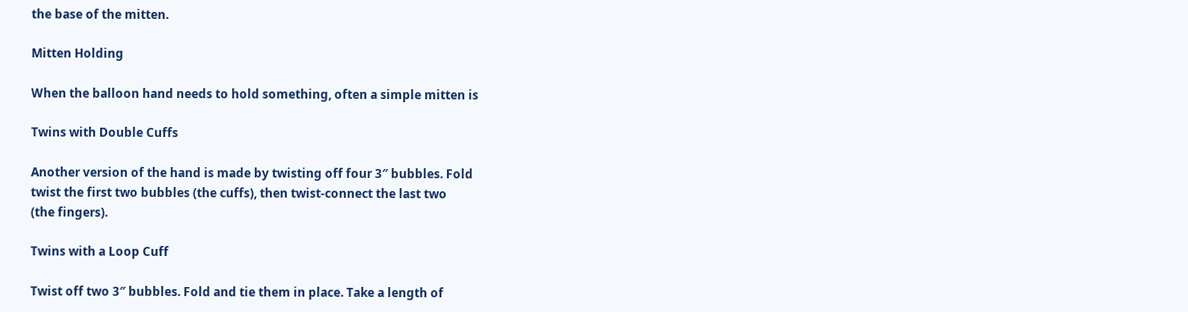the base of the mitten.

Mitten Holding

When the balloon hand needs to hold something, often a simple mitten is

Twins with Double Cuffs

Another version of the hand is made by twisting off four 3″ bubbles. Fold
twist the first two bubbles (the cuffs), then twist-connect the last two
(the fingers).

Twins with a Loop Cuff

Twist off two 3″ bubbles. Fold and tie them in place. Take a length of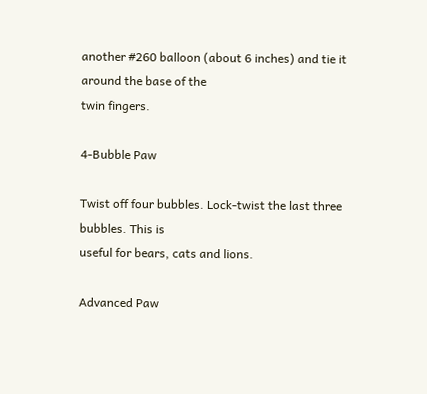another #260 balloon (about 6 inches) and tie it around the base of the
twin fingers.

4-Bubble Paw

Twist off four bubbles. Lock-twist the last three bubbles. This is
useful for bears, cats and lions.

Advanced Paw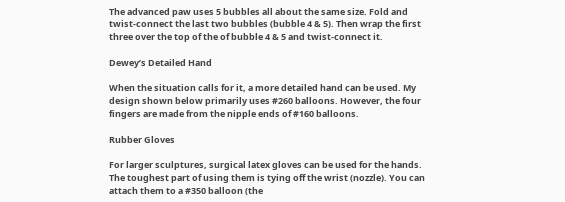The advanced paw uses 5 bubbles all about the same size. Fold and
twist-connect the last two bubbles (bubble 4 & 5). Then wrap the first
three over the top of the of bubble 4 & 5 and twist-connect it.

Dewey’s Detailed Hand

When the situation calls for it, a more detailed hand can be used. My
design shown below primarily uses #260 balloons. However, the four
fingers are made from the nipple ends of #160 balloons.

Rubber Gloves

For larger sculptures, surgical latex gloves can be used for the hands.
The toughest part of using them is tying off the wrist (nozzle). You can
attach them to a #350 balloon (the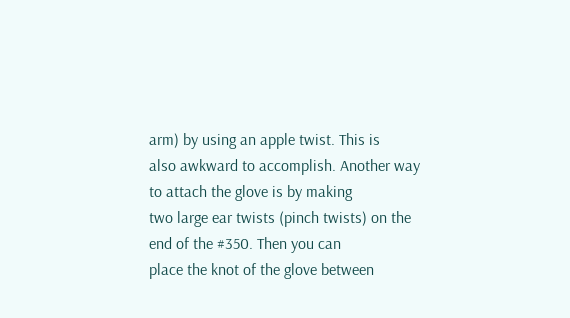arm) by using an apple twist. This is
also awkward to accomplish. Another way to attach the glove is by making
two large ear twists (pinch twists) on the end of the #350. Then you can
place the knot of the glove between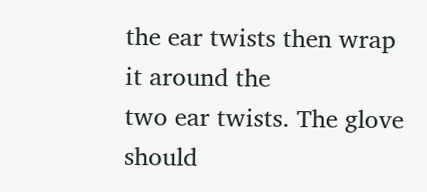the ear twists then wrap it around the
two ear twists. The glove should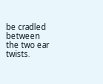be cradled between the two ear twists.